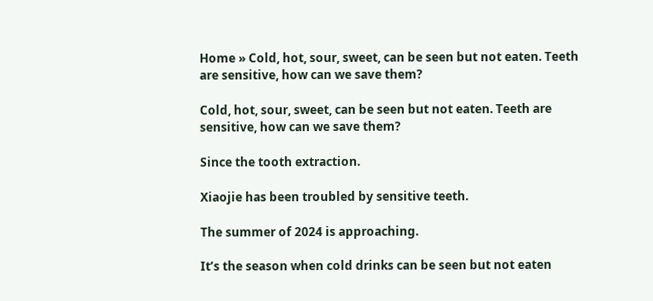Home » Cold, hot, sour, sweet, can be seen but not eaten. Teeth are sensitive, how can we save them?

Cold, hot, sour, sweet, can be seen but not eaten. Teeth are sensitive, how can we save them?

Since the tooth extraction.

Xiaojie has been troubled by sensitive teeth.

The summer of 2024 is approaching.

It’s the season when cold drinks can be seen but not eaten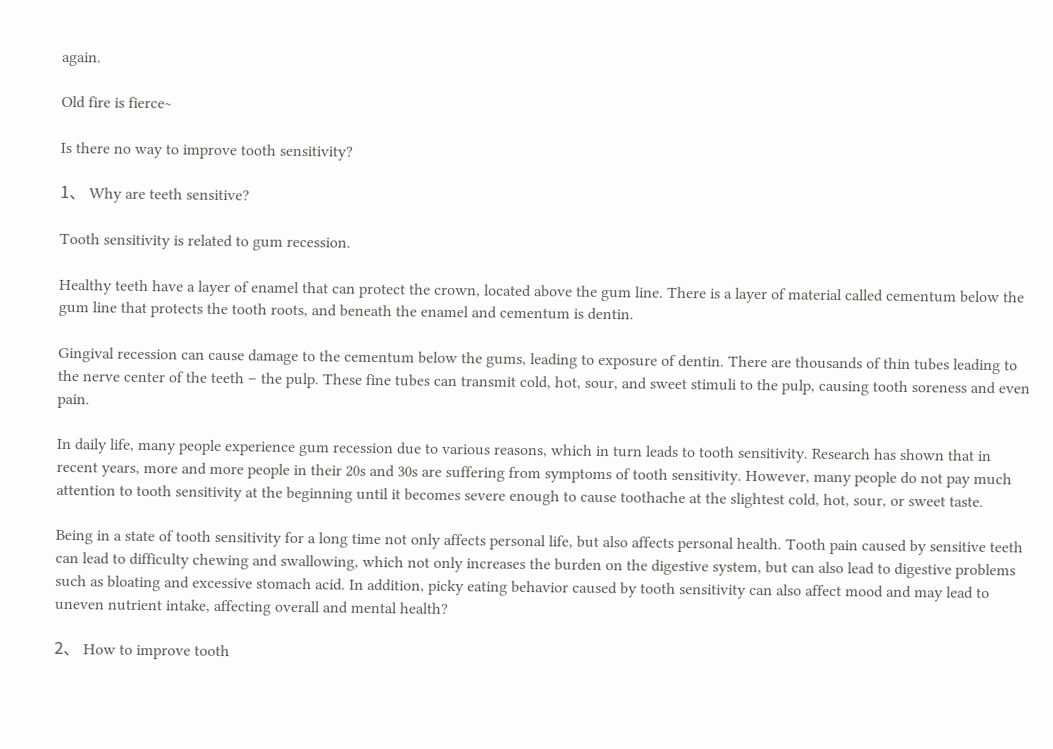again.

Old fire is fierce~

Is there no way to improve tooth sensitivity?

1、 Why are teeth sensitive?

Tooth sensitivity is related to gum recession.

Healthy teeth have a layer of enamel that can protect the crown, located above the gum line. There is a layer of material called cementum below the gum line that protects the tooth roots, and beneath the enamel and cementum is dentin.

Gingival recession can cause damage to the cementum below the gums, leading to exposure of dentin. There are thousands of thin tubes leading to the nerve center of the teeth – the pulp. These fine tubes can transmit cold, hot, sour, and sweet stimuli to the pulp, causing tooth soreness and even pain.

In daily life, many people experience gum recession due to various reasons, which in turn leads to tooth sensitivity. Research has shown that in recent years, more and more people in their 20s and 30s are suffering from symptoms of tooth sensitivity. However, many people do not pay much attention to tooth sensitivity at the beginning until it becomes severe enough to cause toothache at the slightest cold, hot, sour, or sweet taste.

Being in a state of tooth sensitivity for a long time not only affects personal life, but also affects personal health. Tooth pain caused by sensitive teeth can lead to difficulty chewing and swallowing, which not only increases the burden on the digestive system, but can also lead to digestive problems such as bloating and excessive stomach acid. In addition, picky eating behavior caused by tooth sensitivity can also affect mood and may lead to uneven nutrient intake, affecting overall and mental health?

2、 How to improve tooth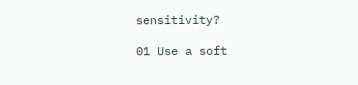sensitivity?

01 Use a soft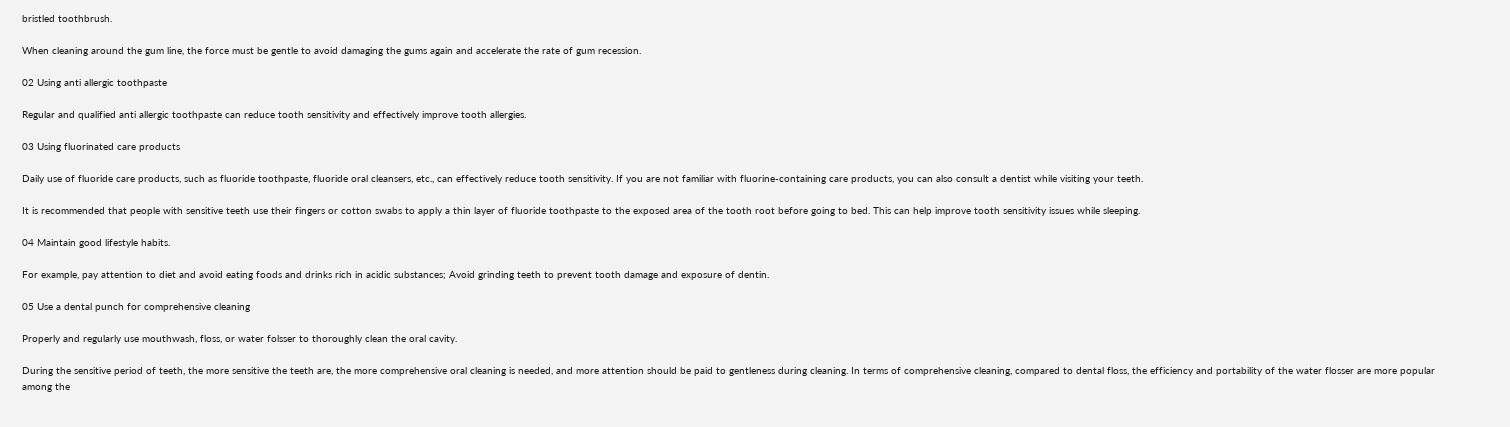bristled toothbrush.

When cleaning around the gum line, the force must be gentle to avoid damaging the gums again and accelerate the rate of gum recession.

02 Using anti allergic toothpaste

Regular and qualified anti allergic toothpaste can reduce tooth sensitivity and effectively improve tooth allergies.

03 Using fluorinated care products

Daily use of fluoride care products, such as fluoride toothpaste, fluoride oral cleansers, etc., can effectively reduce tooth sensitivity. If you are not familiar with fluorine-containing care products, you can also consult a dentist while visiting your teeth.

It is recommended that people with sensitive teeth use their fingers or cotton swabs to apply a thin layer of fluoride toothpaste to the exposed area of the tooth root before going to bed. This can help improve tooth sensitivity issues while sleeping.

04 Maintain good lifestyle habits.

For example, pay attention to diet and avoid eating foods and drinks rich in acidic substances; Avoid grinding teeth to prevent tooth damage and exposure of dentin.

05 Use a dental punch for comprehensive cleaning

Properly and regularly use mouthwash, floss, or water folsser to thoroughly clean the oral cavity.

During the sensitive period of teeth, the more sensitive the teeth are, the more comprehensive oral cleaning is needed, and more attention should be paid to gentleness during cleaning. In terms of comprehensive cleaning, compared to dental floss, the efficiency and portability of the water flosser are more popular among the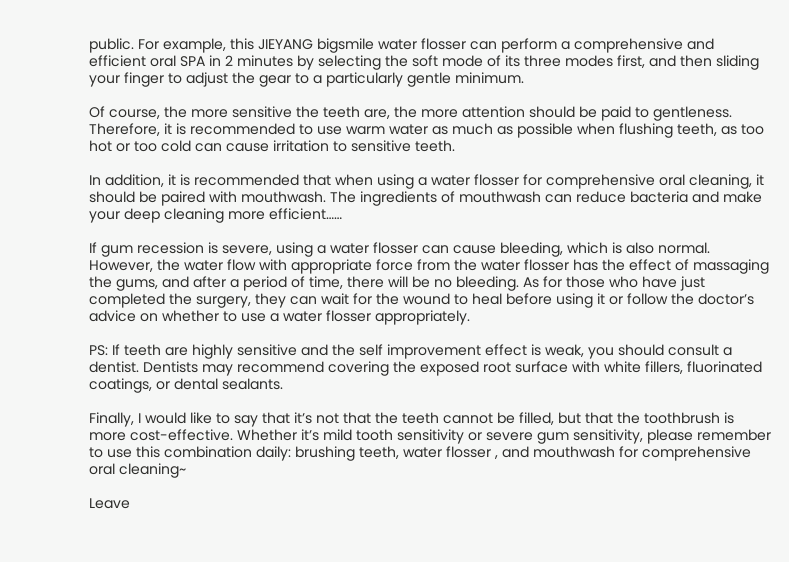public. For example, this JIEYANG bigsmile water flosser can perform a comprehensive and efficient oral SPA in 2 minutes by selecting the soft mode of its three modes first, and then sliding your finger to adjust the gear to a particularly gentle minimum.

Of course, the more sensitive the teeth are, the more attention should be paid to gentleness. Therefore, it is recommended to use warm water as much as possible when flushing teeth, as too hot or too cold can cause irritation to sensitive teeth.

In addition, it is recommended that when using a water flosser for comprehensive oral cleaning, it should be paired with mouthwash. The ingredients of mouthwash can reduce bacteria and make your deep cleaning more efficient……

If gum recession is severe, using a water flosser can cause bleeding, which is also normal. However, the water flow with appropriate force from the water flosser has the effect of massaging the gums, and after a period of time, there will be no bleeding. As for those who have just completed the surgery, they can wait for the wound to heal before using it or follow the doctor’s advice on whether to use a water flosser appropriately.

PS: If teeth are highly sensitive and the self improvement effect is weak, you should consult a dentist. Dentists may recommend covering the exposed root surface with white fillers, fluorinated coatings, or dental sealants.

Finally, I would like to say that it’s not that the teeth cannot be filled, but that the toothbrush is more cost-effective. Whether it’s mild tooth sensitivity or severe gum sensitivity, please remember to use this combination daily: brushing teeth, water flosser , and mouthwash for comprehensive oral cleaning~

Leave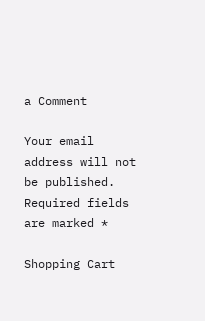a Comment

Your email address will not be published. Required fields are marked *

Shopping Cart